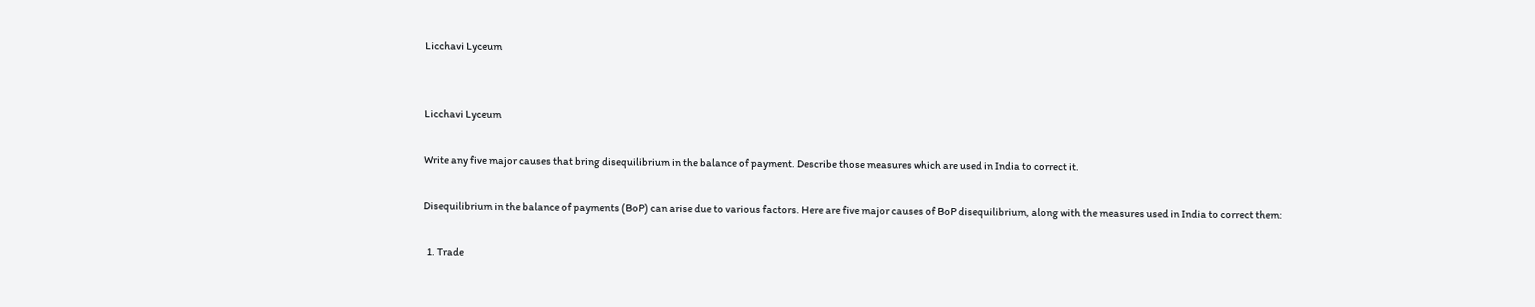Licchavi Lyceum


Licchavi Lyceum

Write any five major causes that bring disequilibrium in the balance of payment. Describe those measures which are used in India to correct it.

Disequilibrium in the balance of payments (BoP) can arise due to various factors. Here are five major causes of BoP disequilibrium, along with the measures used in India to correct them:

  1. Trade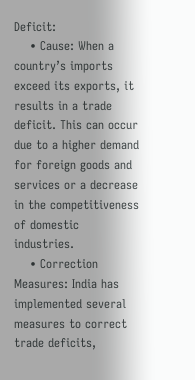Deficit:
    • Cause: When a country’s imports exceed its exports, it results in a trade deficit. This can occur due to a higher demand for foreign goods and services or a decrease in the competitiveness of domestic industries.
    • Correction Measures: India has implemented several measures to correct trade deficits,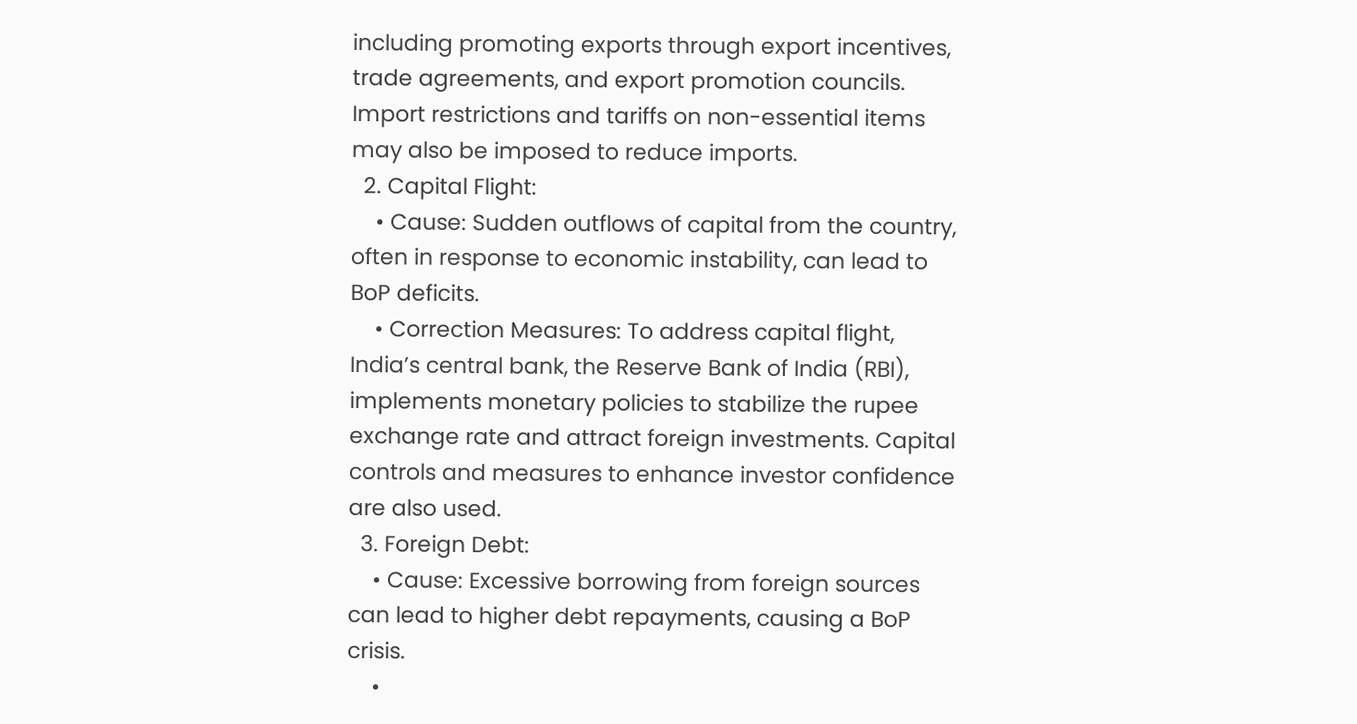including promoting exports through export incentives, trade agreements, and export promotion councils. Import restrictions and tariffs on non-essential items may also be imposed to reduce imports.
  2. Capital Flight:
    • Cause: Sudden outflows of capital from the country, often in response to economic instability, can lead to BoP deficits.
    • Correction Measures: To address capital flight, India’s central bank, the Reserve Bank of India (RBI), implements monetary policies to stabilize the rupee exchange rate and attract foreign investments. Capital controls and measures to enhance investor confidence are also used.
  3. Foreign Debt:
    • Cause: Excessive borrowing from foreign sources can lead to higher debt repayments, causing a BoP crisis.
    •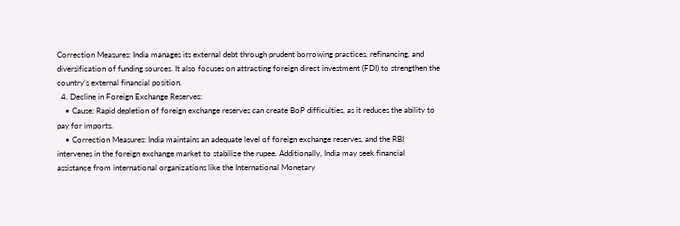Correction Measures: India manages its external debt through prudent borrowing practices, refinancing, and diversification of funding sources. It also focuses on attracting foreign direct investment (FDI) to strengthen the country’s external financial position.
  4. Decline in Foreign Exchange Reserves:
    • Cause: Rapid depletion of foreign exchange reserves can create BoP difficulties, as it reduces the ability to pay for imports.
    • Correction Measures: India maintains an adequate level of foreign exchange reserves, and the RBI intervenes in the foreign exchange market to stabilize the rupee. Additionally, India may seek financial assistance from international organizations like the International Monetary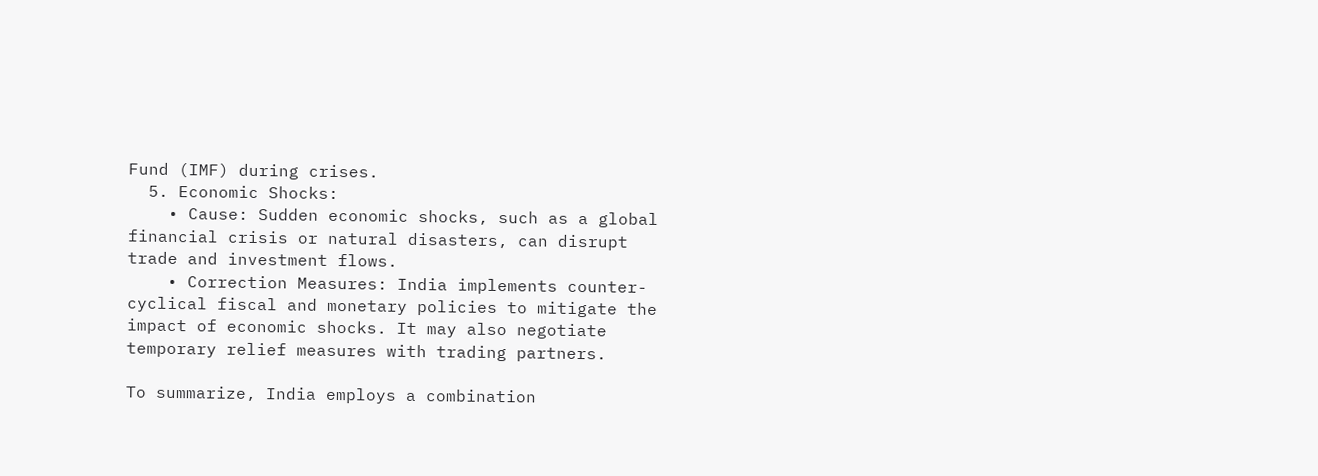Fund (IMF) during crises.
  5. Economic Shocks:
    • Cause: Sudden economic shocks, such as a global financial crisis or natural disasters, can disrupt trade and investment flows.
    • Correction Measures: India implements counter-cyclical fiscal and monetary policies to mitigate the impact of economic shocks. It may also negotiate temporary relief measures with trading partners.

To summarize, India employs a combination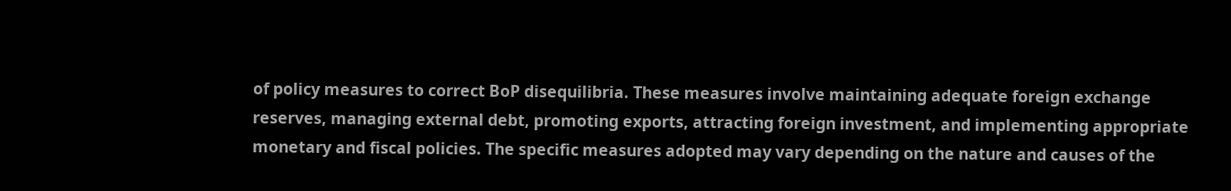of policy measures to correct BoP disequilibria. These measures involve maintaining adequate foreign exchange reserves, managing external debt, promoting exports, attracting foreign investment, and implementing appropriate monetary and fiscal policies. The specific measures adopted may vary depending on the nature and causes of the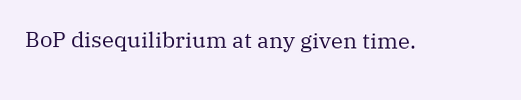BoP disequilibrium at any given time.